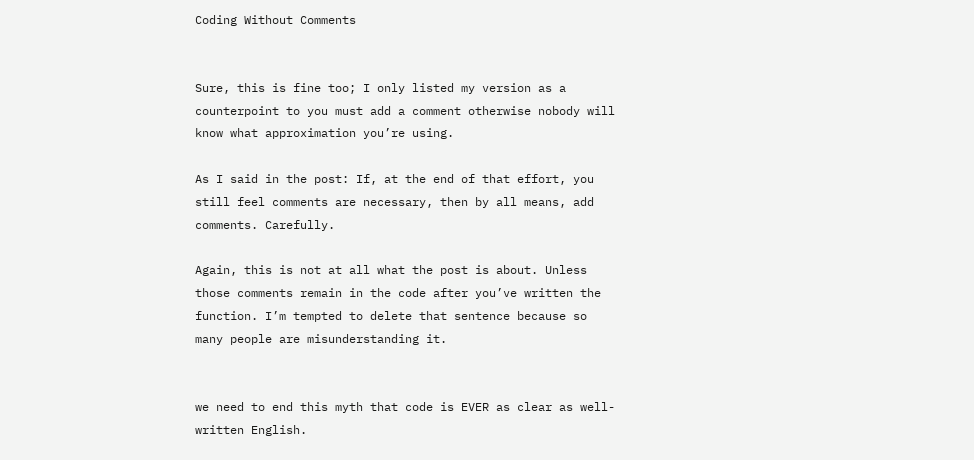Coding Without Comments


Sure, this is fine too; I only listed my version as a counterpoint to you must add a comment otherwise nobody will know what approximation you’re using.

As I said in the post: If, at the end of that effort, you still feel comments are necessary, then by all means, add comments. Carefully.

Again, this is not at all what the post is about. Unless those comments remain in the code after you’ve written the function. I’m tempted to delete that sentence because so many people are misunderstanding it.


we need to end this myth that code is EVER as clear as well-written English.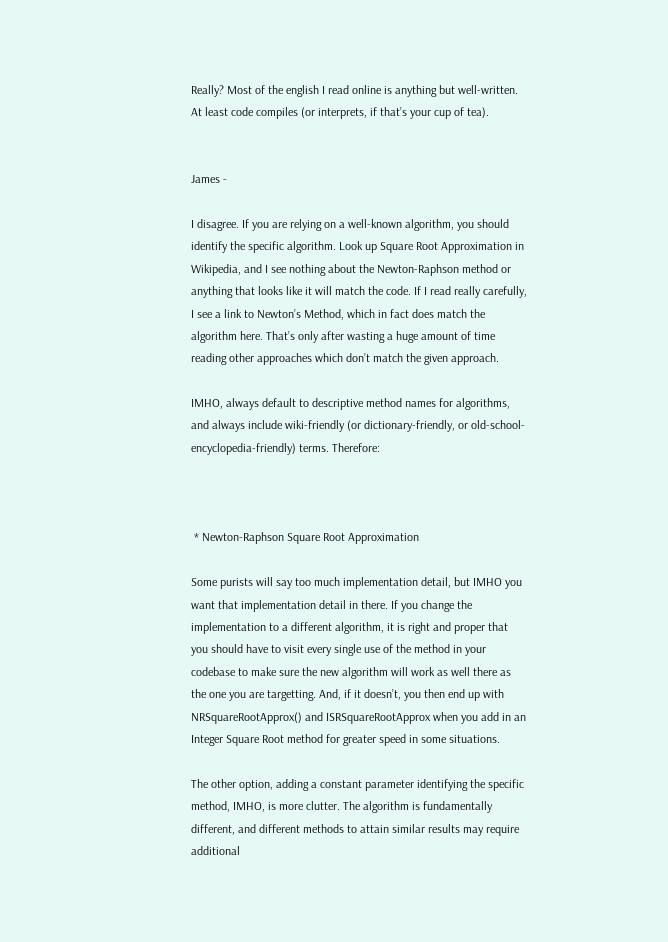Really? Most of the english I read online is anything but well-written. At least code compiles (or interprets, if that’s your cup of tea).


James -

I disagree. If you are relying on a well-known algorithm, you should identify the specific algorithm. Look up Square Root Approximation in Wikipedia, and I see nothing about the Newton-Raphson method or anything that looks like it will match the code. If I read really carefully, I see a link to Newton’s Method, which in fact does match the algorithm here. That’s only after wasting a huge amount of time reading other approaches which don’t match the given approach.

IMHO, always default to descriptive method names for algorithms, and always include wiki-friendly (or dictionary-friendly, or old-school-encyclopedia-friendly) terms. Therefore:



 * Newton-Raphson Square Root Approximation

Some purists will say too much implementation detail, but IMHO you want that implementation detail in there. If you change the implementation to a different algorithm, it is right and proper that you should have to visit every single use of the method in your codebase to make sure the new algorithm will work as well there as the one you are targetting. And, if it doesn’t, you then end up with NRSquareRootApprox() and ISRSquareRootApprox when you add in an Integer Square Root method for greater speed in some situations.

The other option, adding a constant parameter identifying the specific method, IMHO, is more clutter. The algorithm is fundamentally different, and different methods to attain similar results may require additional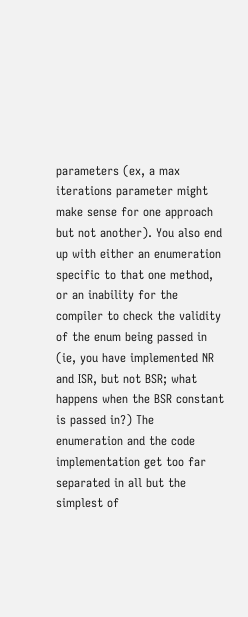parameters (ex, a max iterations parameter might make sense for one approach but not another). You also end up with either an enumeration specific to that one method, or an inability for the compiler to check the validity of the enum being passed in (ie, you have implemented NR and ISR, but not BSR; what happens when the BSR constant is passed in?) The enumeration and the code implementation get too far separated in all but the simplest of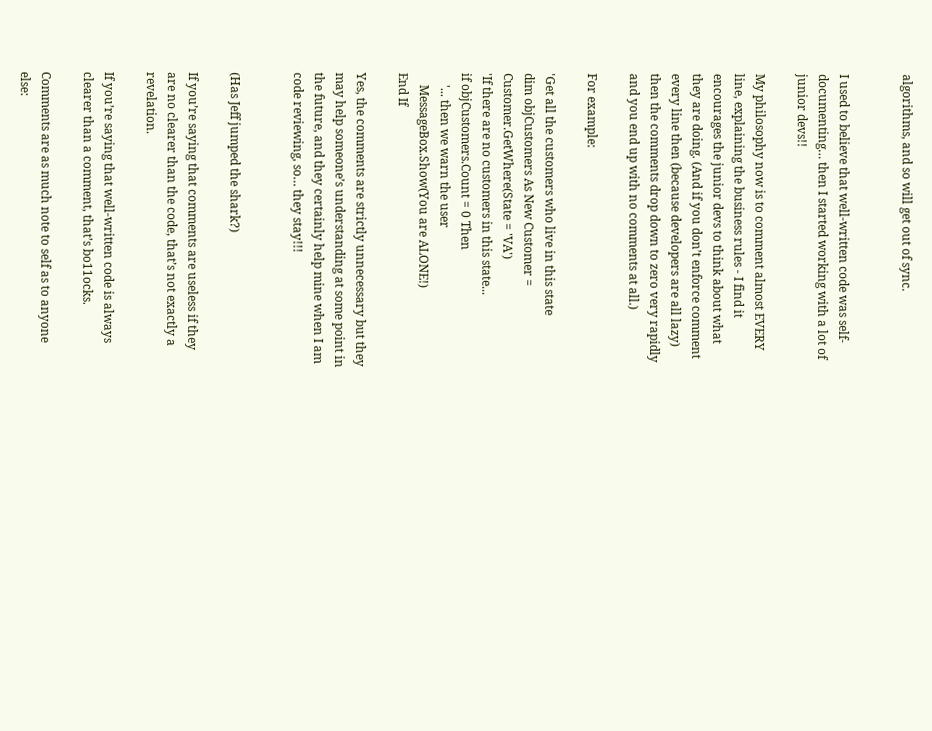algorithms, and so will get out of sync.


I used to believe that well-written code was self-documenting… then I started working with a lot of junior devs!!

My philosophy now is to comment almost EVERY line, explaining the business rules - I find it encourages the junior devs to think about what they are doing. (And if you don’t enforce comment every line then (because developers are all lazy) then the comments drop down to zero very rapidly and you end up with no comments at all.)

For example:

'Get all the customers who live in this state
dim objCustomers As New Customer = Customer.GetWhere(State = 'VA')
'If there are no customers in this state...
if objCustomers.Count = 0 Then
    '... then we warn the user
    MessageBox.Show(You are ALONE!)
End If

Yes, the comments are strictly unnecessary but they may help someone’s understanding at some point in the future, and they certainly help mine when I am code reviewing, so… they stay!!!


(Has Jeff jumped the shark?)

If you’re saying that comments are useless if they are no clearer than the code, that’s not exactly a revelation.

If you’re saying that well-written code is always clearer than a comment, that’s bo11ocks.

Comments are as much note to self as to anyone else: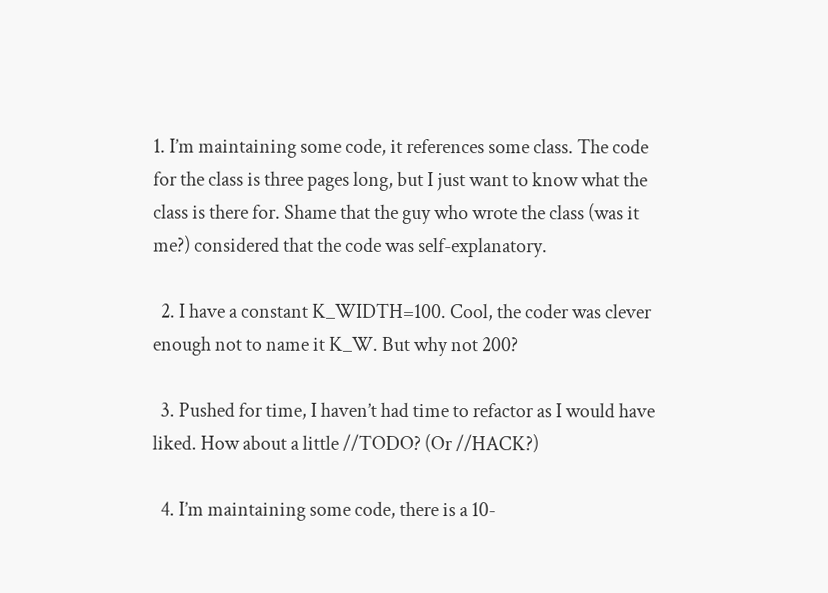1. I’m maintaining some code, it references some class. The code for the class is three pages long, but I just want to know what the class is there for. Shame that the guy who wrote the class (was it me?) considered that the code was self-explanatory.

  2. I have a constant K_WIDTH=100. Cool, the coder was clever enough not to name it K_W. But why not 200?

  3. Pushed for time, I haven’t had time to refactor as I would have liked. How about a little //TODO? (Or //HACK?)

  4. I’m maintaining some code, there is a 10-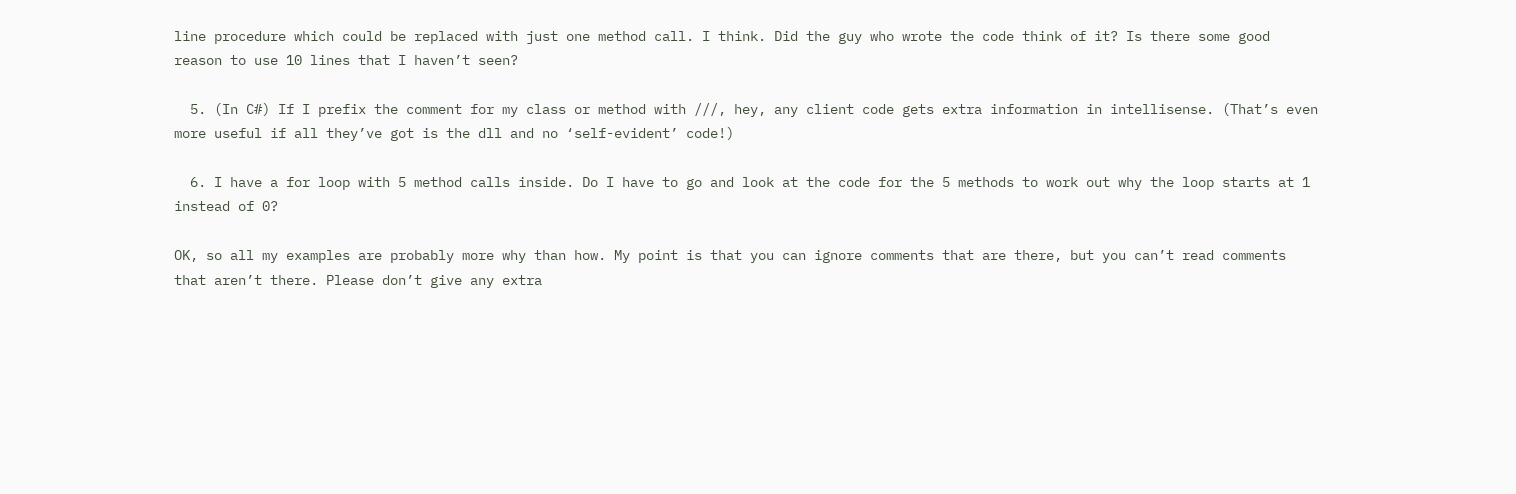line procedure which could be replaced with just one method call. I think. Did the guy who wrote the code think of it? Is there some good reason to use 10 lines that I haven’t seen?

  5. (In C#) If I prefix the comment for my class or method with ///, hey, any client code gets extra information in intellisense. (That’s even more useful if all they’ve got is the dll and no ‘self-evident’ code!)

  6. I have a for loop with 5 method calls inside. Do I have to go and look at the code for the 5 methods to work out why the loop starts at 1 instead of 0?

OK, so all my examples are probably more why than how. My point is that you can ignore comments that are there, but you can’t read comments that aren’t there. Please don’t give any extra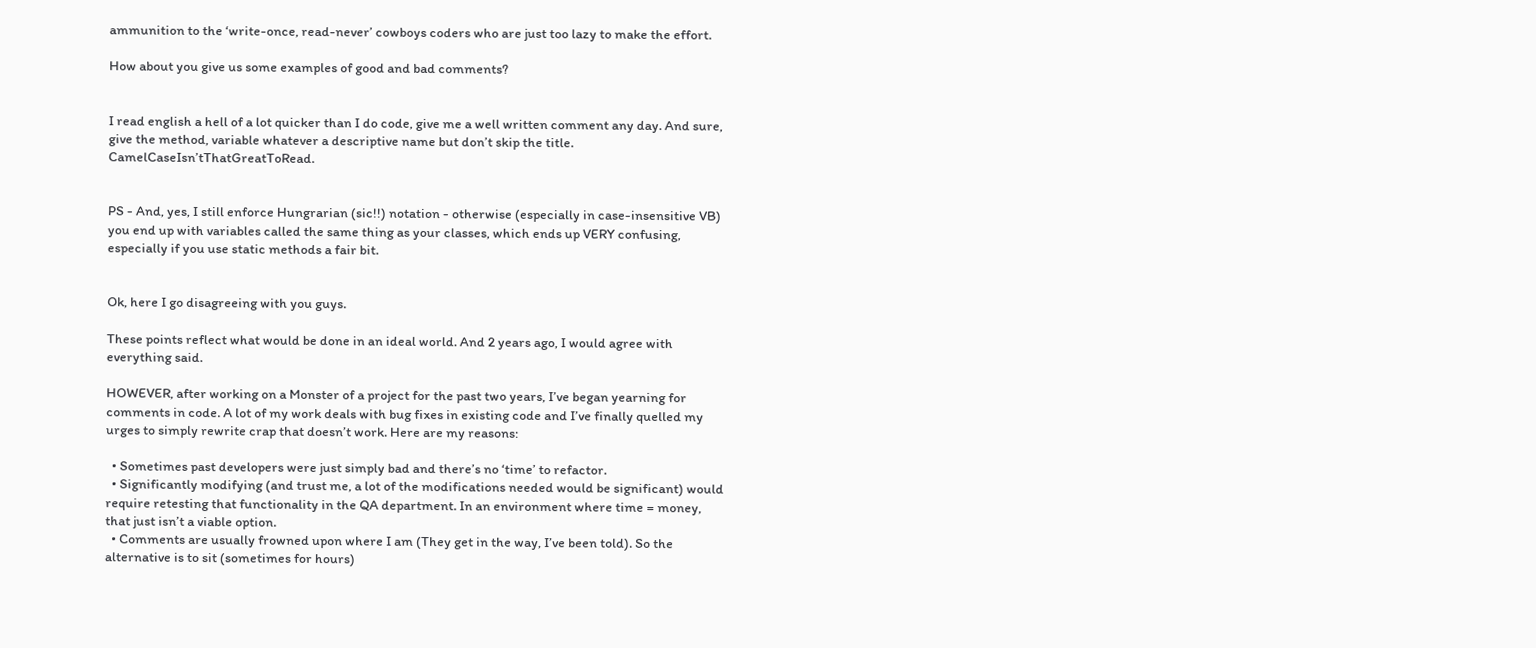ammunition to the ‘write-once, read-never’ cowboys coders who are just too lazy to make the effort.

How about you give us some examples of good and bad comments?


I read english a hell of a lot quicker than I do code, give me a well written comment any day. And sure, give the method, variable whatever a descriptive name but don’t skip the title. CamelCaseIsn’tThatGreatToRead.


PS - And, yes, I still enforce Hungrarian (sic!!) notation - otherwise (especially in case-insensitive VB) you end up with variables called the same thing as your classes, which ends up VERY confusing, especially if you use static methods a fair bit.


Ok, here I go disagreeing with you guys.

These points reflect what would be done in an ideal world. And 2 years ago, I would agree with everything said.

HOWEVER, after working on a Monster of a project for the past two years, I’ve began yearning for comments in code. A lot of my work deals with bug fixes in existing code and I’ve finally quelled my urges to simply rewrite crap that doesn’t work. Here are my reasons:

  • Sometimes past developers were just simply bad and there’s no ‘time’ to refactor.
  • Significantly modifying (and trust me, a lot of the modifications needed would be significant) would require retesting that functionality in the QA department. In an environment where time = money, that just isn’t a viable option.
  • Comments are usually frowned upon where I am (They get in the way, I’ve been told). So the alternative is to sit (sometimes for hours)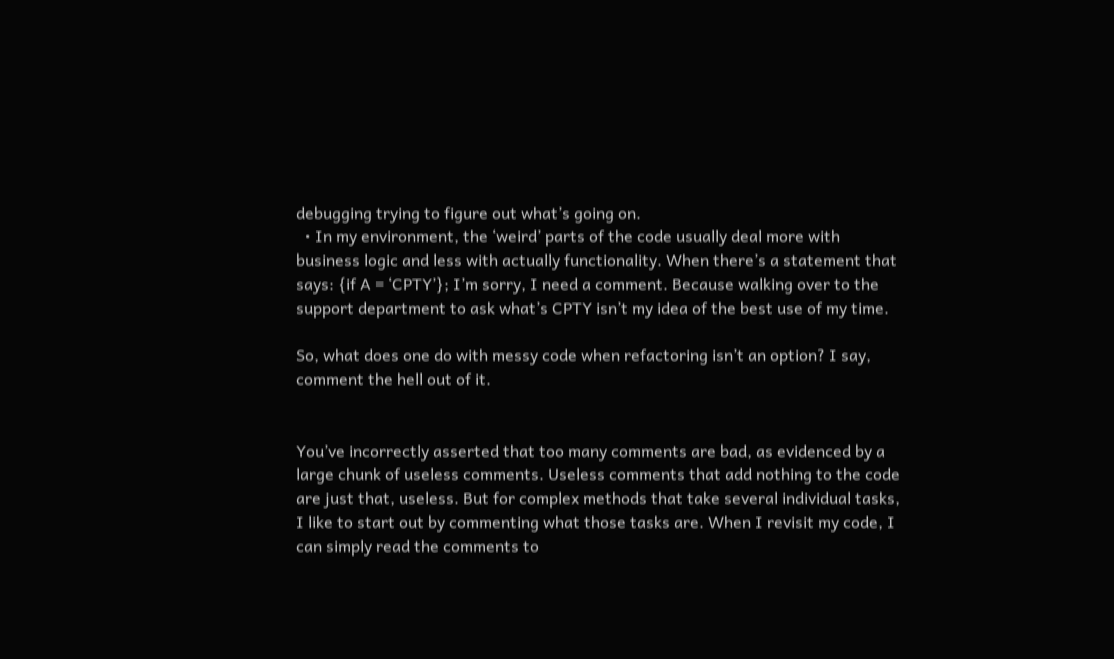debugging trying to figure out what’s going on.
  • In my environment, the ‘weird’ parts of the code usually deal more with business logic and less with actually functionality. When there’s a statement that says: {if A = ‘CPTY’}; I’m sorry, I need a comment. Because walking over to the support department to ask what’s CPTY isn’t my idea of the best use of my time.

So, what does one do with messy code when refactoring isn’t an option? I say, comment the hell out of it.


You’ve incorrectly asserted that too many comments are bad, as evidenced by a large chunk of useless comments. Useless comments that add nothing to the code are just that, useless. But for complex methods that take several individual tasks, I like to start out by commenting what those tasks are. When I revisit my code, I can simply read the comments to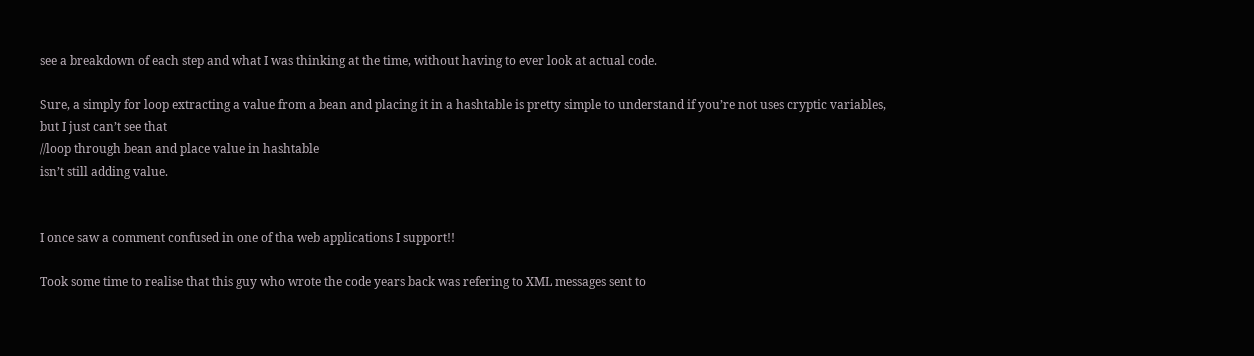see a breakdown of each step and what I was thinking at the time, without having to ever look at actual code.

Sure, a simply for loop extracting a value from a bean and placing it in a hashtable is pretty simple to understand if you’re not uses cryptic variables, but I just can’t see that
//loop through bean and place value in hashtable
isn’t still adding value.


I once saw a comment confused in one of tha web applications I support!!

Took some time to realise that this guy who wrote the code years back was refering to XML messages sent to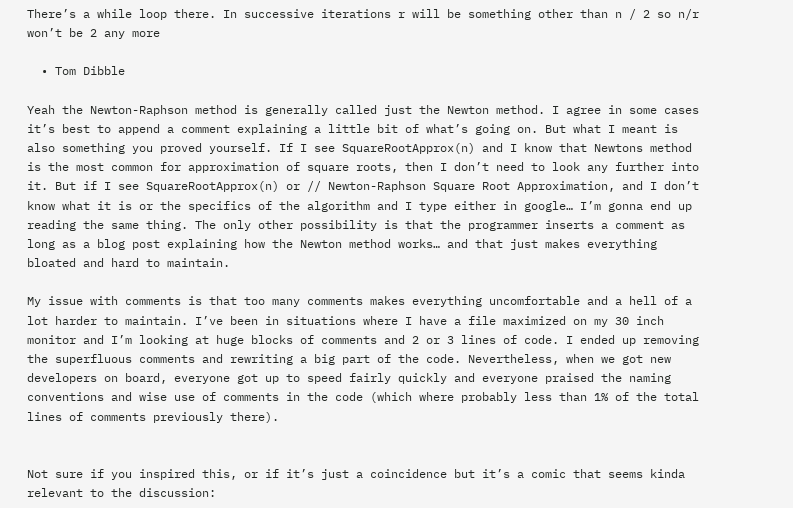There’s a while loop there. In successive iterations r will be something other than n / 2 so n/r won’t be 2 any more

  • Tom Dibble

Yeah the Newton-Raphson method is generally called just the Newton method. I agree in some cases it’s best to append a comment explaining a little bit of what’s going on. But what I meant is also something you proved yourself. If I see SquareRootApprox(n) and I know that Newtons method is the most common for approximation of square roots, then I don’t need to look any further into it. But if I see SquareRootApprox(n) or // Newton-Raphson Square Root Approximation, and I don’t know what it is or the specifics of the algorithm and I type either in google… I’m gonna end up reading the same thing. The only other possibility is that the programmer inserts a comment as long as a blog post explaining how the Newton method works… and that just makes everything bloated and hard to maintain.

My issue with comments is that too many comments makes everything uncomfortable and a hell of a lot harder to maintain. I’ve been in situations where I have a file maximized on my 30 inch monitor and I’m looking at huge blocks of comments and 2 or 3 lines of code. I ended up removing the superfluous comments and rewriting a big part of the code. Nevertheless, when we got new developers on board, everyone got up to speed fairly quickly and everyone praised the naming conventions and wise use of comments in the code (which where probably less than 1% of the total lines of comments previously there).


Not sure if you inspired this, or if it’s just a coincidence but it’s a comic that seems kinda relevant to the discussion: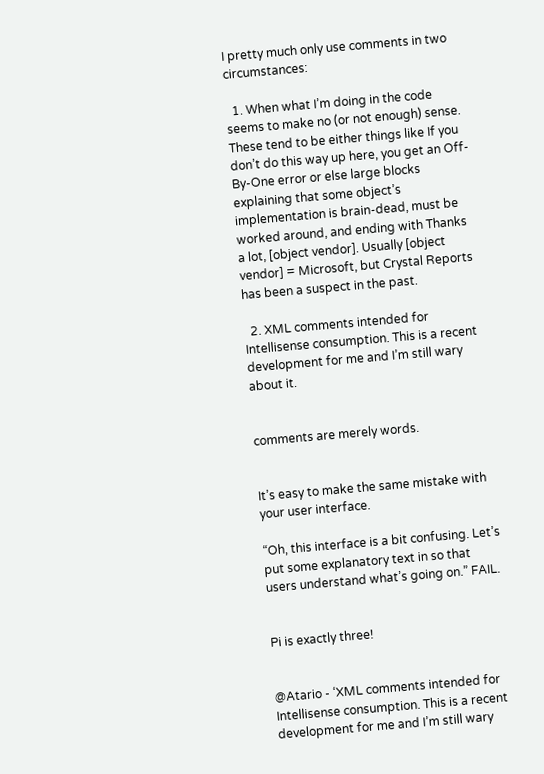I pretty much only use comments in two circumstances:

  1. When what I’m doing in the code seems to make no (or not enough) sense. These tend to be either things like If you don’t do this way up here, you get an Off-By-One error or else large blocks explaining that some object’s implementation is brain-dead, must be worked around, and ending with Thanks a lot, [object vendor]. Usually [object vendor] = Microsoft, but Crystal Reports has been a suspect in the past.

  2. XML comments intended for Intellisense consumption. This is a recent development for me and I’m still wary about it.


comments are merely words.


It’s easy to make the same mistake with your user interface.

“Oh, this interface is a bit confusing. Let’s put some explanatory text in so that users understand what’s going on.” FAIL.


Pi is exactly three!


@Atario - ‘XML comments intended for Intellisense consumption. This is a recent development for me and I’m still wary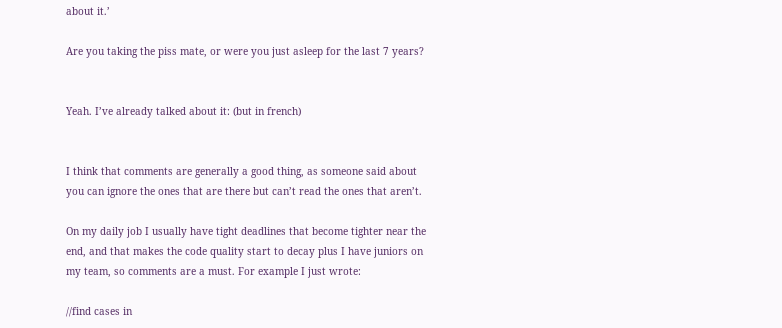about it.’

Are you taking the piss mate, or were you just asleep for the last 7 years?


Yeah. I’ve already talked about it: (but in french)


I think that comments are generally a good thing, as someone said about you can ignore the ones that are there but can’t read the ones that aren’t.

On my daily job I usually have tight deadlines that become tighter near the end, and that makes the code quality start to decay plus I have juniors on my team, so comments are a must. For example I just wrote:

//find cases in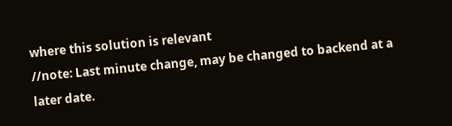where this solution is relevant
//note: Last minute change, may be changed to backend at a later date.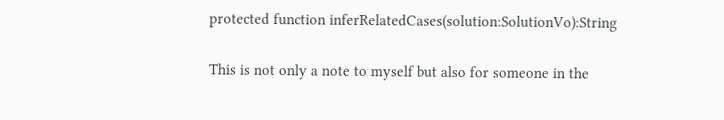protected function inferRelatedCases(solution:SolutionVo):String

This is not only a note to myself but also for someone in the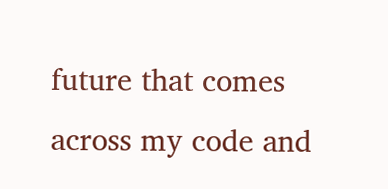future that comes across my code and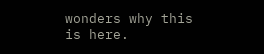wonders why this is here.